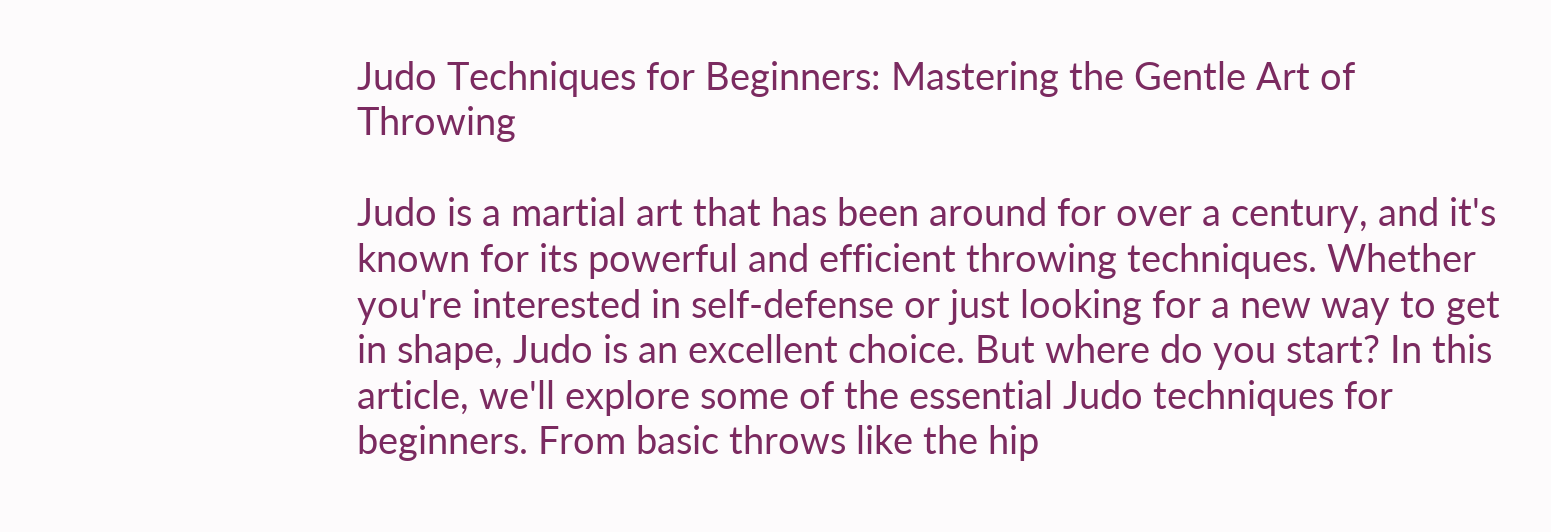Judo Techniques for Beginners: Mastering the Gentle Art of Throwing

Judo is a martial art that has been around for over a century, and it's known for its powerful and efficient throwing techniques. Whether you're interested in self-defense or just looking for a new way to get in shape, Judo is an excellent choice. But where do you start? In this article, we'll explore some of the essential Judo techniques for beginners. From basic throws like the hip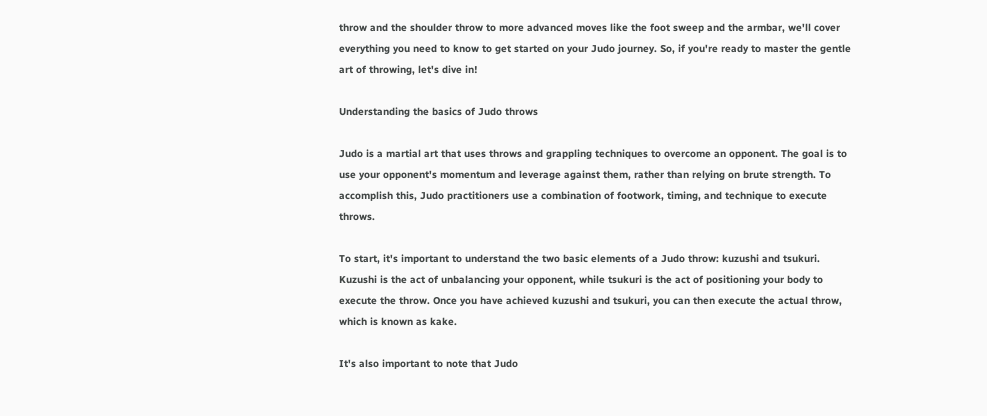throw and the shoulder throw to more advanced moves like the foot sweep and the armbar, we'll cover everything you need to know to get started on your Judo journey. So, if you're ready to master the gentle art of throwing, let's dive in!

Understanding the basics of Judo throws

Judo is a martial art that uses throws and grappling techniques to overcome an opponent. The goal is to use your opponent's momentum and leverage against them, rather than relying on brute strength. To accomplish this, Judo practitioners use a combination of footwork, timing, and technique to execute throws.

To start, it's important to understand the two basic elements of a Judo throw: kuzushi and tsukuri. Kuzushi is the act of unbalancing your opponent, while tsukuri is the act of positioning your body to execute the throw. Once you have achieved kuzushi and tsukuri, you can then execute the actual throw, which is known as kake.

It's also important to note that Judo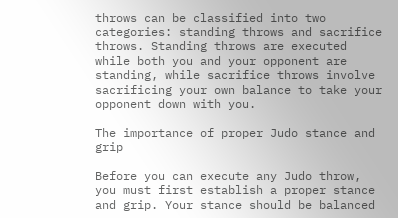throws can be classified into two categories: standing throws and sacrifice throws. Standing throws are executed while both you and your opponent are standing, while sacrifice throws involve sacrificing your own balance to take your opponent down with you.

The importance of proper Judo stance and grip

Before you can execute any Judo throw, you must first establish a proper stance and grip. Your stance should be balanced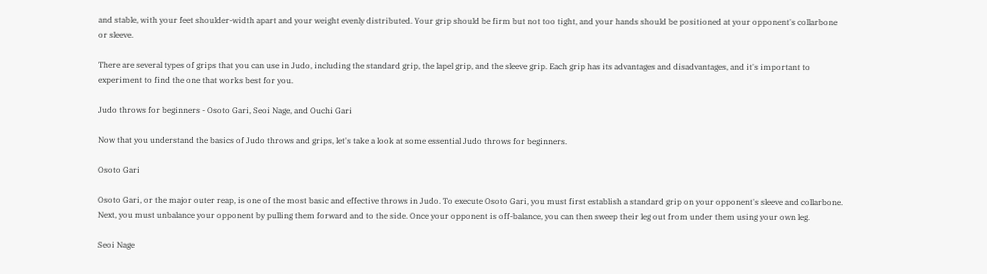and stable, with your feet shoulder-width apart and your weight evenly distributed. Your grip should be firm but not too tight, and your hands should be positioned at your opponent's collarbone or sleeve.

There are several types of grips that you can use in Judo, including the standard grip, the lapel grip, and the sleeve grip. Each grip has its advantages and disadvantages, and it's important to experiment to find the one that works best for you.

Judo throws for beginners - Osoto Gari, Seoi Nage, and Ouchi Gari

Now that you understand the basics of Judo throws and grips, let's take a look at some essential Judo throws for beginners.

Osoto Gari

Osoto Gari, or the major outer reap, is one of the most basic and effective throws in Judo. To execute Osoto Gari, you must first establish a standard grip on your opponent's sleeve and collarbone. Next, you must unbalance your opponent by pulling them forward and to the side. Once your opponent is off-balance, you can then sweep their leg out from under them using your own leg.

Seoi Nage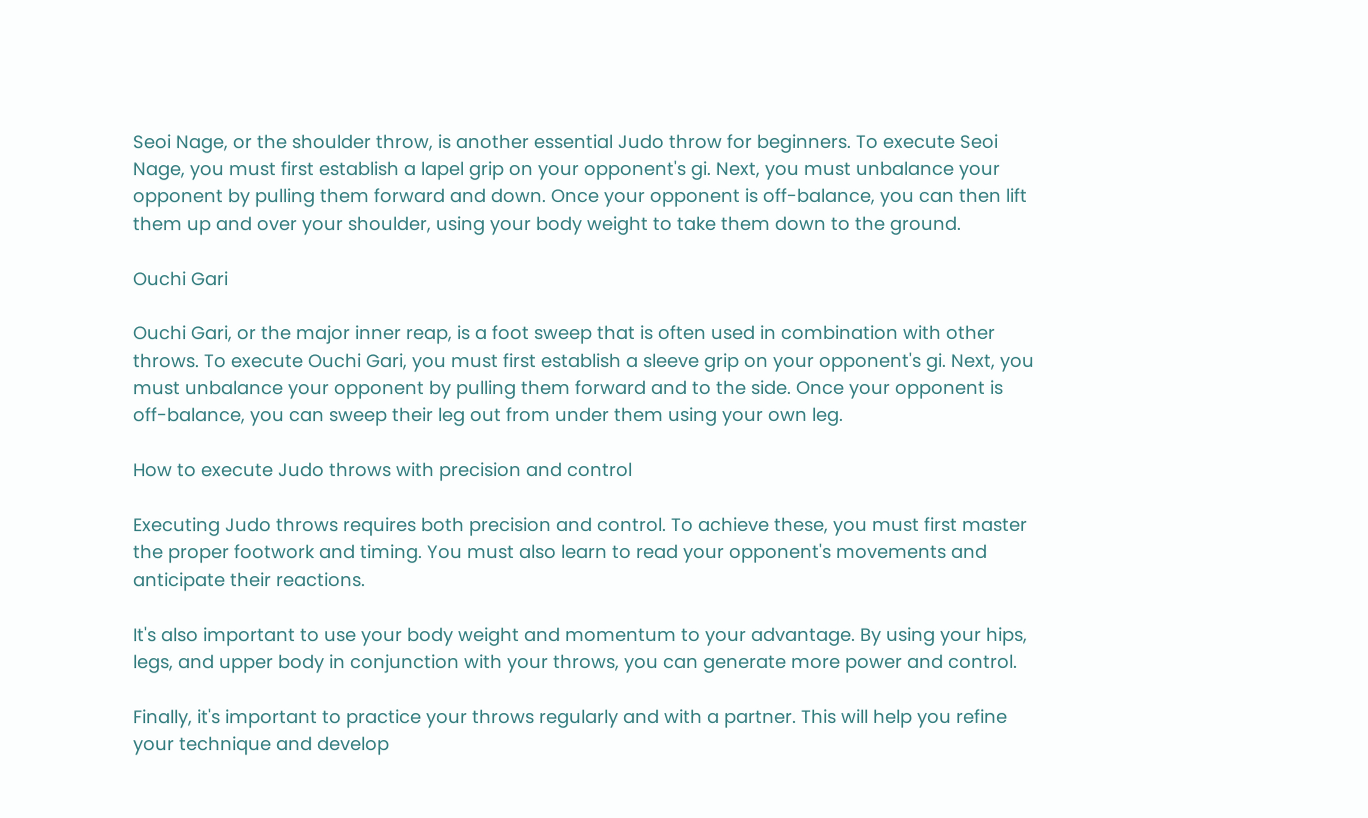Seoi Nage, or the shoulder throw, is another essential Judo throw for beginners. To execute Seoi Nage, you must first establish a lapel grip on your opponent's gi. Next, you must unbalance your opponent by pulling them forward and down. Once your opponent is off-balance, you can then lift them up and over your shoulder, using your body weight to take them down to the ground.

Ouchi Gari

Ouchi Gari, or the major inner reap, is a foot sweep that is often used in combination with other throws. To execute Ouchi Gari, you must first establish a sleeve grip on your opponent's gi. Next, you must unbalance your opponent by pulling them forward and to the side. Once your opponent is off-balance, you can sweep their leg out from under them using your own leg.

How to execute Judo throws with precision and control

Executing Judo throws requires both precision and control. To achieve these, you must first master the proper footwork and timing. You must also learn to read your opponent's movements and anticipate their reactions.

It's also important to use your body weight and momentum to your advantage. By using your hips, legs, and upper body in conjunction with your throws, you can generate more power and control.

Finally, it's important to practice your throws regularly and with a partner. This will help you refine your technique and develop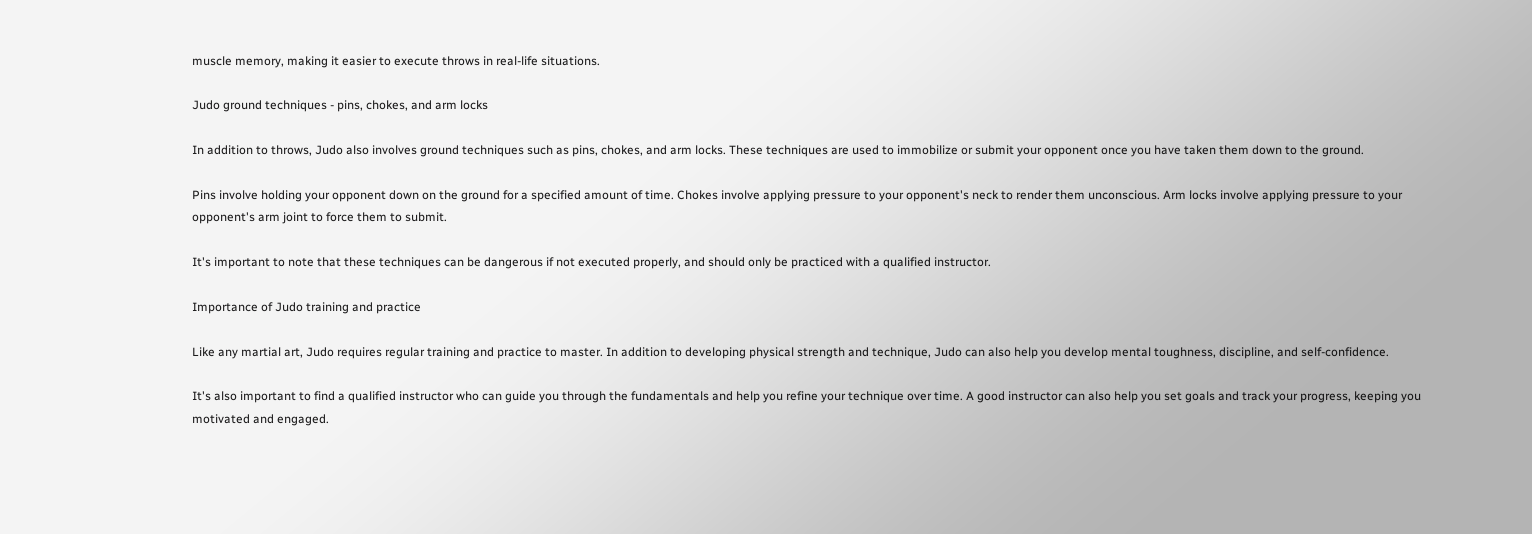muscle memory, making it easier to execute throws in real-life situations.

Judo ground techniques - pins, chokes, and arm locks

In addition to throws, Judo also involves ground techniques such as pins, chokes, and arm locks. These techniques are used to immobilize or submit your opponent once you have taken them down to the ground.

Pins involve holding your opponent down on the ground for a specified amount of time. Chokes involve applying pressure to your opponent's neck to render them unconscious. Arm locks involve applying pressure to your opponent's arm joint to force them to submit.

It's important to note that these techniques can be dangerous if not executed properly, and should only be practiced with a qualified instructor.

Importance of Judo training and practice

Like any martial art, Judo requires regular training and practice to master. In addition to developing physical strength and technique, Judo can also help you develop mental toughness, discipline, and self-confidence.

It's also important to find a qualified instructor who can guide you through the fundamentals and help you refine your technique over time. A good instructor can also help you set goals and track your progress, keeping you motivated and engaged.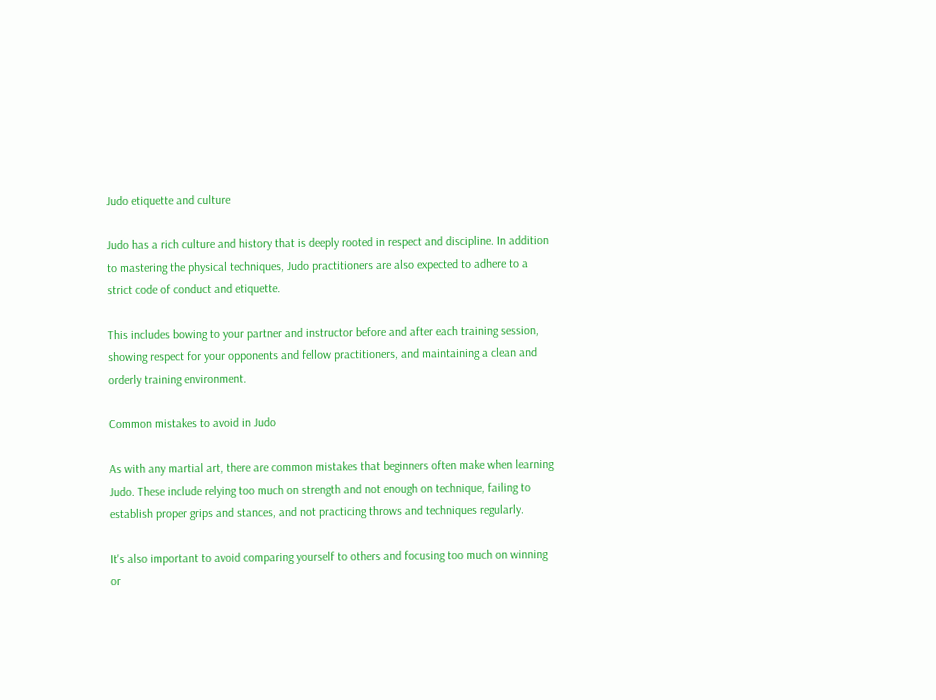Judo etiquette and culture

Judo has a rich culture and history that is deeply rooted in respect and discipline. In addition to mastering the physical techniques, Judo practitioners are also expected to adhere to a strict code of conduct and etiquette.

This includes bowing to your partner and instructor before and after each training session, showing respect for your opponents and fellow practitioners, and maintaining a clean and orderly training environment.

Common mistakes to avoid in Judo

As with any martial art, there are common mistakes that beginners often make when learning Judo. These include relying too much on strength and not enough on technique, failing to establish proper grips and stances, and not practicing throws and techniques regularly.

It's also important to avoid comparing yourself to others and focusing too much on winning or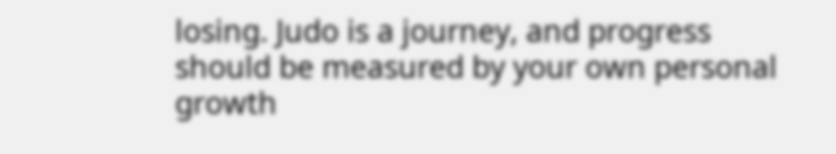losing. Judo is a journey, and progress should be measured by your own personal growth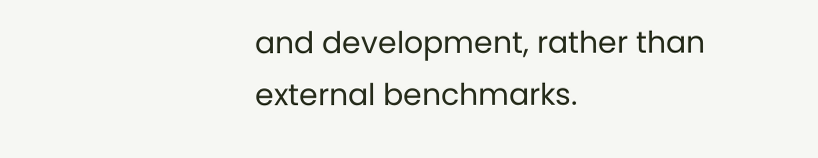and development, rather than external benchmarks.